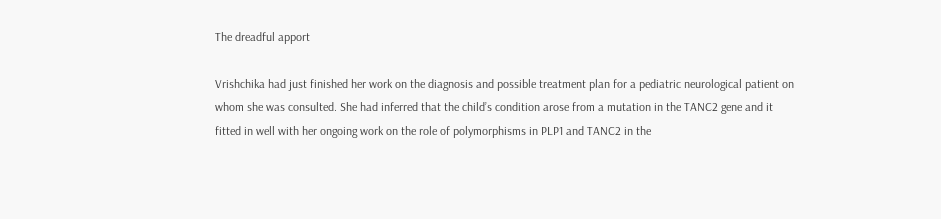The dreadful apport

Vrishchika had just finished her work on the diagnosis and possible treatment plan for a pediatric neurological patient on whom she was consulted. She had inferred that the child’s condition arose from a mutation in the TANC2 gene and it fitted in well with her ongoing work on the role of polymorphisms in PLP1 and TANC2 in the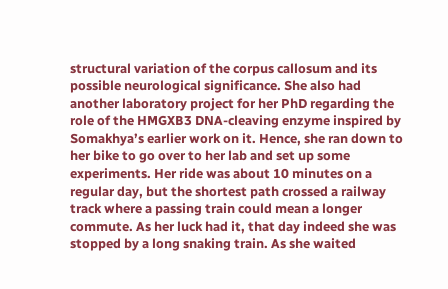structural variation of the corpus callosum and its possible neurological significance. She also had another laboratory project for her PhD regarding the role of the HMGXB3 DNA-cleaving enzyme inspired by Somakhya’s earlier work on it. Hence, she ran down to her bike to go over to her lab and set up some experiments. Her ride was about 10 minutes on a regular day, but the shortest path crossed a railway track where a passing train could mean a longer commute. As her luck had it, that day indeed she was stopped by a long snaking train. As she waited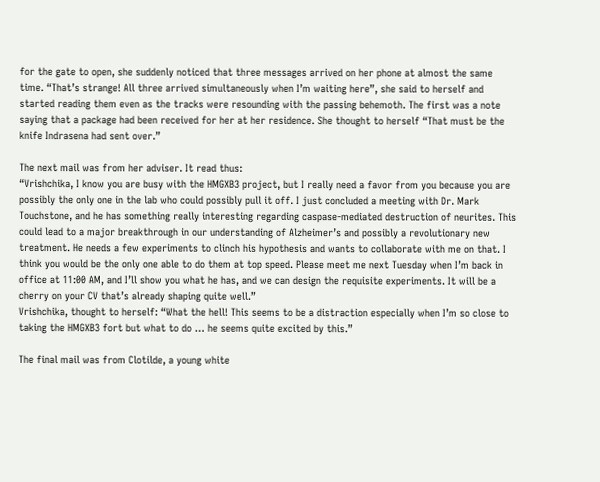for the gate to open, she suddenly noticed that three messages arrived on her phone at almost the same time. “That’s strange! All three arrived simultaneously when I’m waiting here”, she said to herself and started reading them even as the tracks were resounding with the passing behemoth. The first was a note saying that a package had been received for her at her residence. She thought to herself “That must be the knife Indrasena had sent over.”

The next mail was from her adviser. It read thus:
“Vrishchika, I know you are busy with the HMGXB3 project, but I really need a favor from you because you are possibly the only one in the lab who could possibly pull it off. I just concluded a meeting with Dr. Mark Touchstone, and he has something really interesting regarding caspase-mediated destruction of neurites. This could lead to a major breakthrough in our understanding of Alzheimer’s and possibly a revolutionary new treatment. He needs a few experiments to clinch his hypothesis and wants to collaborate with me on that. I think you would be the only one able to do them at top speed. Please meet me next Tuesday when I’m back in office at 11:00 AM, and I’ll show you what he has, and we can design the requisite experiments. It will be a cherry on your CV that’s already shaping quite well.”
Vrishchika, thought to herself: “What the hell! This seems to be a distraction especially when I’m so close to taking the HMGXB3 fort but what to do … he seems quite excited by this.”

The final mail was from Clotilde, a young white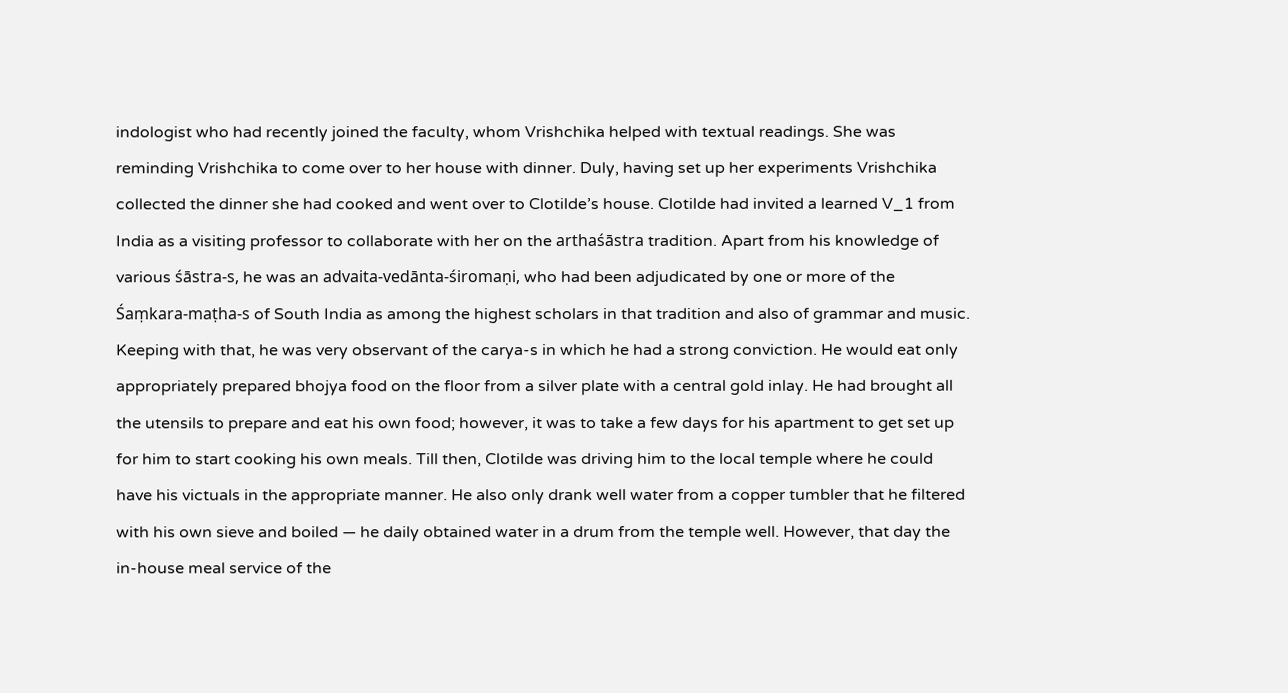indologist who had recently joined the faculty, whom Vrishchika helped with textual readings. She was reminding Vrishchika to come over to her house with dinner. Duly, having set up her experiments Vrishchika collected the dinner she had cooked and went over to Clotilde’s house. Clotilde had invited a learned V_1 from India as a visiting professor to collaborate with her on the arthaśāstra tradition. Apart from his knowledge of various śāstra-s, he was an advaita-vedānta-śiromaṇi, who had been adjudicated by one or more of the Śaṃkara-maṭha-s of South India as among the highest scholars in that tradition and also of grammar and music. Keeping with that, he was very observant of the carya-s in which he had a strong conviction. He would eat only appropriately prepared bhojya food on the floor from a silver plate with a central gold inlay. He had brought all the utensils to prepare and eat his own food; however, it was to take a few days for his apartment to get set up for him to start cooking his own meals. Till then, Clotilde was driving him to the local temple where he could have his victuals in the appropriate manner. He also only drank well water from a copper tumbler that he filtered with his own sieve and boiled — he daily obtained water in a drum from the temple well. However, that day the in-house meal service of the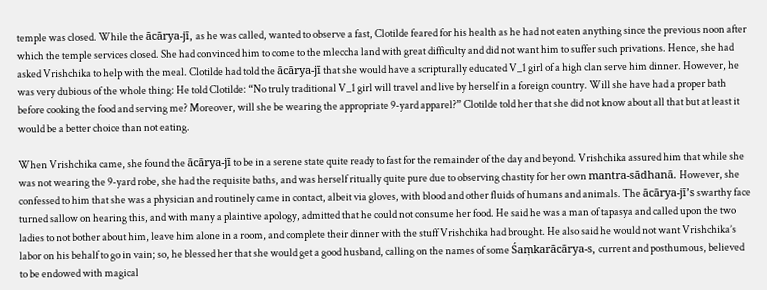temple was closed. While the ācārya-jī, as he was called, wanted to observe a fast, Clotilde feared for his health as he had not eaten anything since the previous noon after which the temple services closed. She had convinced him to come to the mleccha land with great difficulty and did not want him to suffer such privations. Hence, she had asked Vrishchika to help with the meal. Clotilde had told the ācārya-jī that she would have a scripturally educated V_1 girl of a high clan serve him dinner. However, he was very dubious of the whole thing: He told Clotilde: “No truly traditional V_1 girl will travel and live by herself in a foreign country. Will she have had a proper bath before cooking the food and serving me? Moreover, will she be wearing the appropriate 9-yard apparel?” Clotilde told her that she did not know about all that but at least it would be a better choice than not eating.

When Vrishchika came, she found the ācārya-jī to be in a serene state quite ready to fast for the remainder of the day and beyond. Vrishchika assured him that while she was not wearing the 9-yard robe, she had the requisite baths, and was herself ritually quite pure due to observing chastity for her own mantra-sādhanā. However, she confessed to him that she was a physician and routinely came in contact, albeit via gloves, with blood and other fluids of humans and animals. The ācārya-jī’s swarthy face turned sallow on hearing this, and with many a plaintive apology, admitted that he could not consume her food. He said he was a man of tapasya and called upon the two ladies to not bother about him, leave him alone in a room, and complete their dinner with the stuff Vrishchika had brought. He also said he would not want Vrishchika’s labor on his behalf to go in vain; so, he blessed her that she would get a good husband, calling on the names of some Śaṃkarācārya-s, current and posthumous, believed to be endowed with magical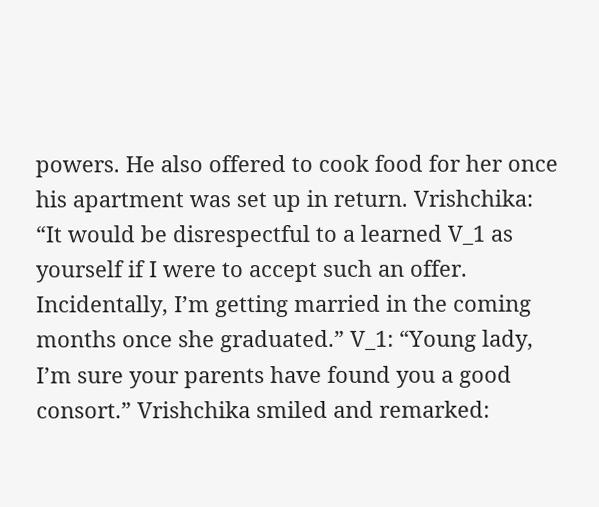powers. He also offered to cook food for her once his apartment was set up in return. Vrishchika: “It would be disrespectful to a learned V_1 as yourself if I were to accept such an offer. Incidentally, I’m getting married in the coming months once she graduated.” V_1: “Young lady, I’m sure your parents have found you a good consort.” Vrishchika smiled and remarked: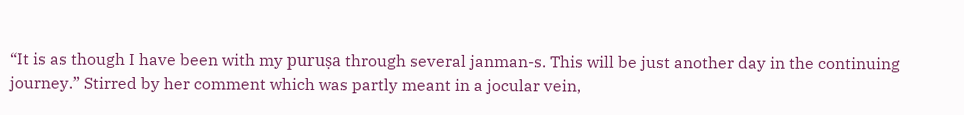“It is as though I have been with my puruṣa through several janman-s. This will be just another day in the continuing journey.” Stirred by her comment which was partly meant in a jocular vein,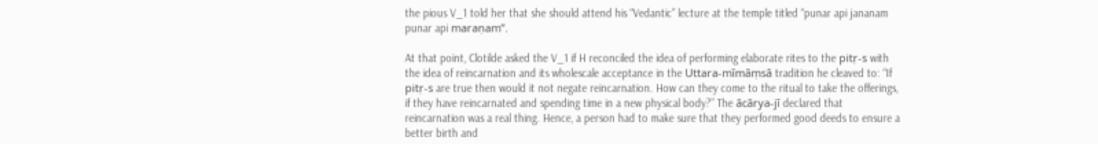the pious V_1 told her that she should attend his “Vedantic” lecture at the temple titled “punar api jananam punar api maraṇam”.

At that point, Clotilde asked the V_1 if H reconciled the idea of performing elaborate rites to the pitṛ-s with the idea of reincarnation and its wholescale acceptance in the Uttara-mīmāṃsā tradition he cleaved to: “If pitṛ-s are true then would it not negate reincarnation. How can they come to the ritual to take the offerings, if they have reincarnated and spending time in a new physical body?” The ācārya-jī declared that reincarnation was a real thing. Hence, a person had to make sure that they performed good deeds to ensure a better birth and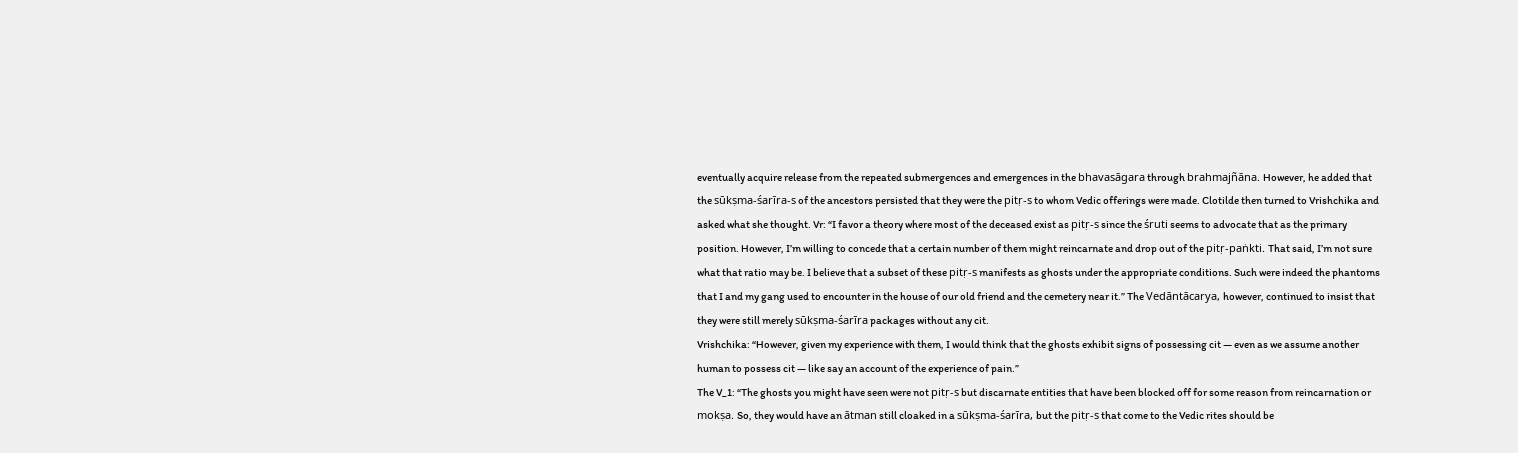eventually acquire release from the repeated submergences and emergences in the bhavasāgara through brahmajñāna. However, he added that the sūkṣma-śarīra-s of the ancestors persisted that they were the pitṛ-s to whom Vedic offerings were made. Clotilde then turned to Vrishchika and asked what she thought. Vr: “I favor a theory where most of the deceased exist as pitṛ-s since the śruti seems to advocate that as the primary position. However, I’m willing to concede that a certain number of them might reincarnate and drop out of the pitṛ-paṅkti. That said, I’m not sure what that ratio may be. I believe that a subset of these pitṛ-s manifests as ghosts under the appropriate conditions. Such were indeed the phantoms that I and my gang used to encounter in the house of our old friend and the cemetery near it.” The Vedāntācarya, however, continued to insist that they were still merely sūkṣma-śarīra packages without any cit.
Vrishchika: “However, given my experience with them, I would think that the ghosts exhibit signs of possessing cit — even as we assume another human to possess cit — like say an account of the experience of pain.”
The V_1: “The ghosts you might have seen were not pitṛ-s but discarnate entities that have been blocked off for some reason from reincarnation or mokṣa. So, they would have an ātman still cloaked in a sūkṣma-śarīra, but the pitṛ-s that come to the Vedic rites should be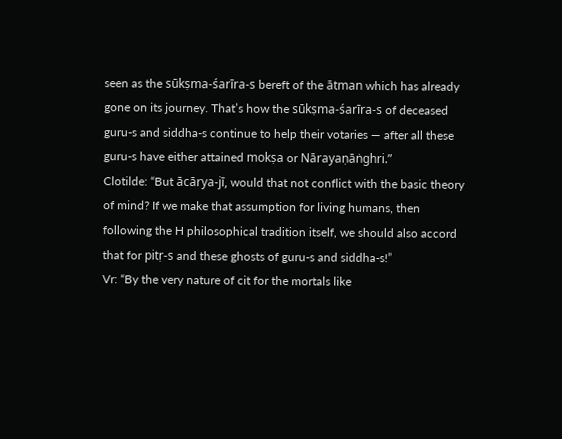seen as the sūkṣma-śarīra-s bereft of the ātman which has already gone on its journey. That’s how the sūkṣma-śarīra-s of deceased guru-s and siddha-s continue to help their votaries — after all these guru-s have either attained mokṣa or Nārayaṇāṅghri.”
Clotilde: “But ācārya-jī, would that not conflict with the basic theory of mind? If we make that assumption for living humans, then following the H philosophical tradition itself, we should also accord that for pitṛ-s and these ghosts of guru-s and siddha-s!”
Vr: “By the very nature of cit for the mortals like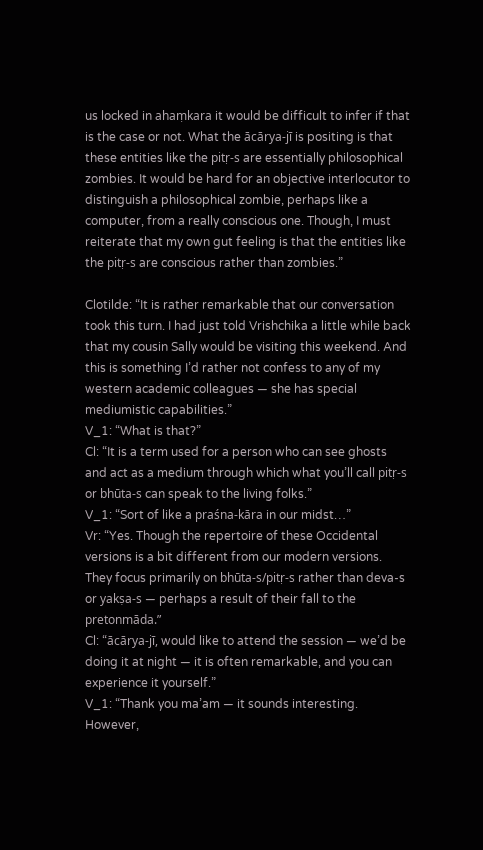us locked in ahaṃkara it would be difficult to infer if that is the case or not. What the ācārya-jī is positing is that these entities like the pitṛ-s are essentially philosophical zombies. It would be hard for an objective interlocutor to distinguish a philosophical zombie, perhaps like a computer, from a really conscious one. Though, I must reiterate that my own gut feeling is that the entities like the pitṛ-s are conscious rather than zombies.”

Clotilde: “It is rather remarkable that our conversation took this turn. I had just told Vrishchika a little while back that my cousin Sally would be visiting this weekend. And this is something I’d rather not confess to any of my western academic colleagues — she has special mediumistic capabilities.”
V_1: “What is that?”
Cl: “It is a term used for a person who can see ghosts and act as a medium through which what you’ll call pitṛ-s or bhūta-s can speak to the living folks.”
V_1: “Sort of like a praśna-kāra in our midst…”
Vr: “Yes. Though the repertoire of these Occidental versions is a bit different from our modern versions. They focus primarily on bhūta-s/pitṛ-s rather than deva-s or yakṣa-s — perhaps a result of their fall to the pretonmāda.”
Cl: “ācārya-jī, would like to attend the session — we’d be doing it at night — it is often remarkable, and you can experience it yourself.”
V_1: “Thank you ma’am — it sounds interesting. However,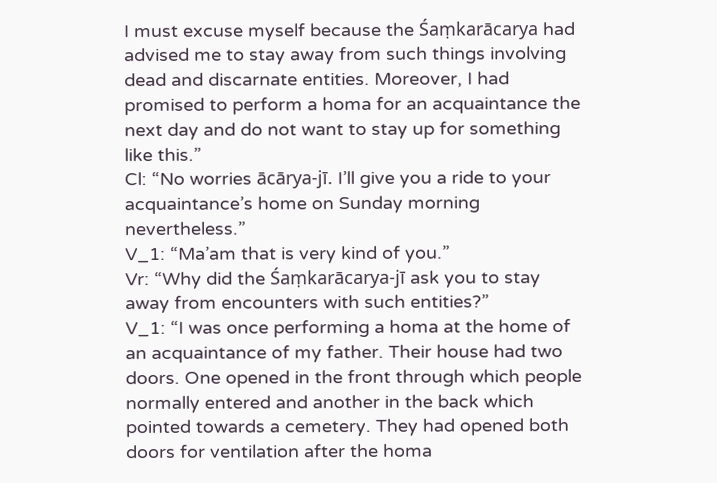I must excuse myself because the Śaṃkarācarya had advised me to stay away from such things involving dead and discarnate entities. Moreover, I had promised to perform a homa for an acquaintance the next day and do not want to stay up for something like this.”
Cl: “No worries ācārya-jī. I’ll give you a ride to your acquaintance’s home on Sunday morning nevertheless.”
V_1: “Ma’am that is very kind of you.”
Vr: “Why did the Śaṃkarācarya-jī ask you to stay away from encounters with such entities?”
V_1: “I was once performing a homa at the home of an acquaintance of my father. Their house had two doors. One opened in the front through which people normally entered and another in the back which pointed towards a cemetery. They had opened both doors for ventilation after the homa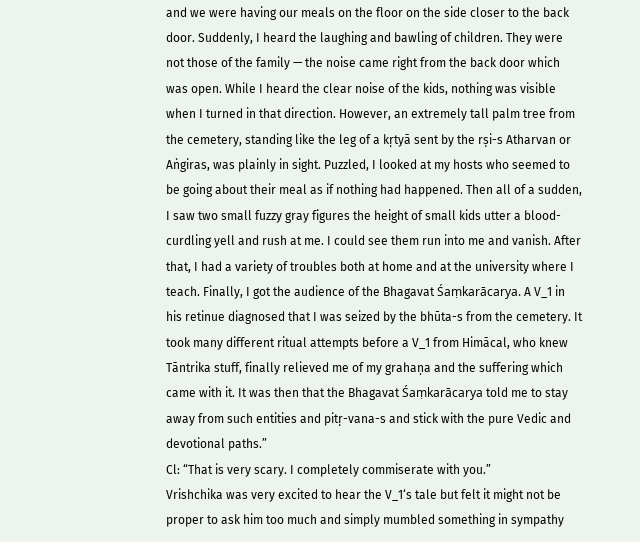and we were having our meals on the floor on the side closer to the back door. Suddenly, I heard the laughing and bawling of children. They were not those of the family — the noise came right from the back door which was open. While I heard the clear noise of the kids, nothing was visible when I turned in that direction. However, an extremely tall palm tree from the cemetery, standing like the leg of a kṛtyā sent by the rṣi-s Atharvan or Aṅgiras, was plainly in sight. Puzzled, I looked at my hosts who seemed to be going about their meal as if nothing had happened. Then all of a sudden, I saw two small fuzzy gray figures the height of small kids utter a blood-curdling yell and rush at me. I could see them run into me and vanish. After that, I had a variety of troubles both at home and at the university where I teach. Finally, I got the audience of the Bhagavat Śaṃkarācarya. A V_1 in his retinue diagnosed that I was seized by the bhūta-s from the cemetery. It took many different ritual attempts before a V_1 from Himācal, who knew Tāntrika stuff, finally relieved me of my grahaṇa and the suffering which came with it. It was then that the Bhagavat Śaṃkarācarya told me to stay away from such entities and pitṛ-vana-s and stick with the pure Vedic and devotional paths.”
Cl: “That is very scary. I completely commiserate with you.”
Vrishchika was very excited to hear the V_1‘s tale but felt it might not be proper to ask him too much and simply mumbled something in sympathy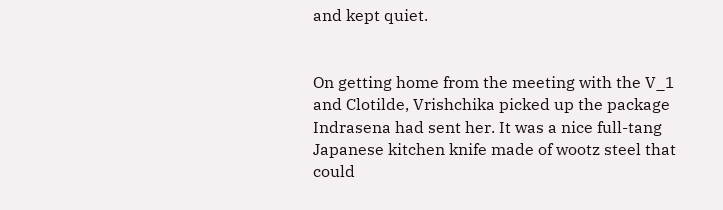and kept quiet.


On getting home from the meeting with the V_1 and Clotilde, Vrishchika picked up the package Indrasena had sent her. It was a nice full-tang Japanese kitchen knife made of wootz steel that could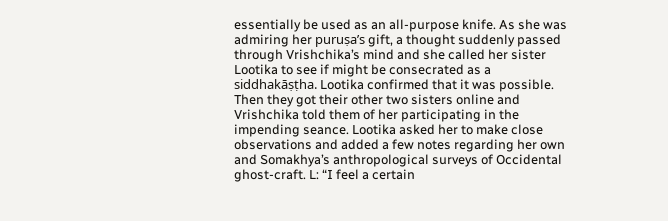essentially be used as an all-purpose knife. As she was admiring her puruṣa’s gift, a thought suddenly passed through Vrishchika’s mind and she called her sister Lootika to see if might be consecrated as a siddhakāṣṭha. Lootika confirmed that it was possible. Then they got their other two sisters online and Vrishchika told them of her participating in the impending seance. Lootika asked her to make close observations and added a few notes regarding her own and Somakhya’s anthropological surveys of Occidental ghost-craft. L: “I feel a certain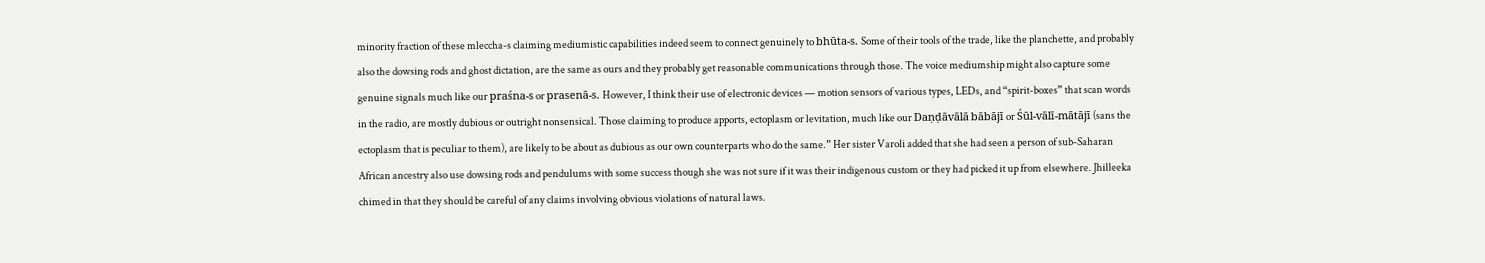minority fraction of these mleccha-s claiming mediumistic capabilities indeed seem to connect genuinely to bhūta-s. Some of their tools of the trade, like the planchette, and probably also the dowsing rods and ghost dictation, are the same as ours and they probably get reasonable communications through those. The voice mediumship might also capture some genuine signals much like our praśna-s or prasenā-s. However, I think their use of electronic devices — motion sensors of various types, LEDs, and “spirit-boxes” that scan words in the radio, are mostly dubious or outright nonsensical. Those claiming to produce apports, ectoplasm or levitation, much like our Daṇḍāvālā bābājī or Śūl-vālī-mātājī (sans the ectoplasm that is peculiar to them), are likely to be about as dubious as our own counterparts who do the same.” Her sister Varoli added that she had seen a person of sub-Saharan African ancestry also use dowsing rods and pendulums with some success though she was not sure if it was their indigenous custom or they had picked it up from elsewhere. Jhilleeka chimed in that they should be careful of any claims involving obvious violations of natural laws.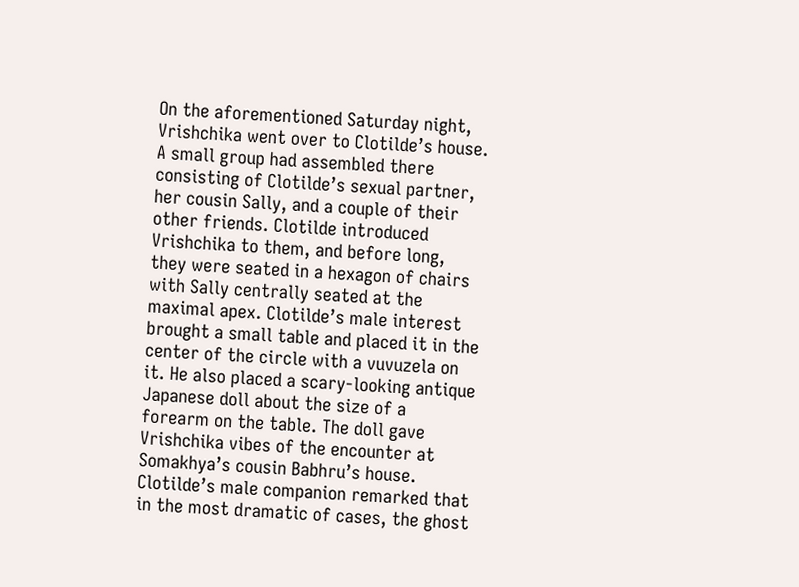On the aforementioned Saturday night, Vrishchika went over to Clotilde’s house. A small group had assembled there consisting of Clotilde’s sexual partner, her cousin Sally, and a couple of their other friends. Clotilde introduced Vrishchika to them, and before long, they were seated in a hexagon of chairs with Sally centrally seated at the maximal apex. Clotilde’s male interest brought a small table and placed it in the center of the circle with a vuvuzela on it. He also placed a scary-looking antique Japanese doll about the size of a forearm on the table. The doll gave Vrishchika vibes of the encounter at Somakhya’s cousin Babhru’s house. Clotilde’s male companion remarked that in the most dramatic of cases, the ghost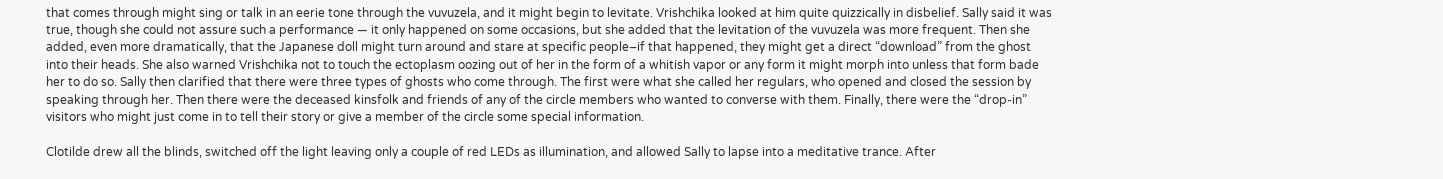that comes through might sing or talk in an eerie tone through the vuvuzela, and it might begin to levitate. Vrishchika looked at him quite quizzically in disbelief. Sally said it was true, though she could not assure such a performance — it only happened on some occasions, but she added that the levitation of the vuvuzela was more frequent. Then she added, even more dramatically, that the Japanese doll might turn around and stare at specific people–if that happened, they might get a direct “download” from the ghost into their heads. She also warned Vrishchika not to touch the ectoplasm oozing out of her in the form of a whitish vapor or any form it might morph into unless that form bade her to do so. Sally then clarified that there were three types of ghosts who come through. The first were what she called her regulars, who opened and closed the session by speaking through her. Then there were the deceased kinsfolk and friends of any of the circle members who wanted to converse with them. Finally, there were the “drop-in” visitors who might just come in to tell their story or give a member of the circle some special information.

Clotilde drew all the blinds, switched off the light leaving only a couple of red LEDs as illumination, and allowed Sally to lapse into a meditative trance. After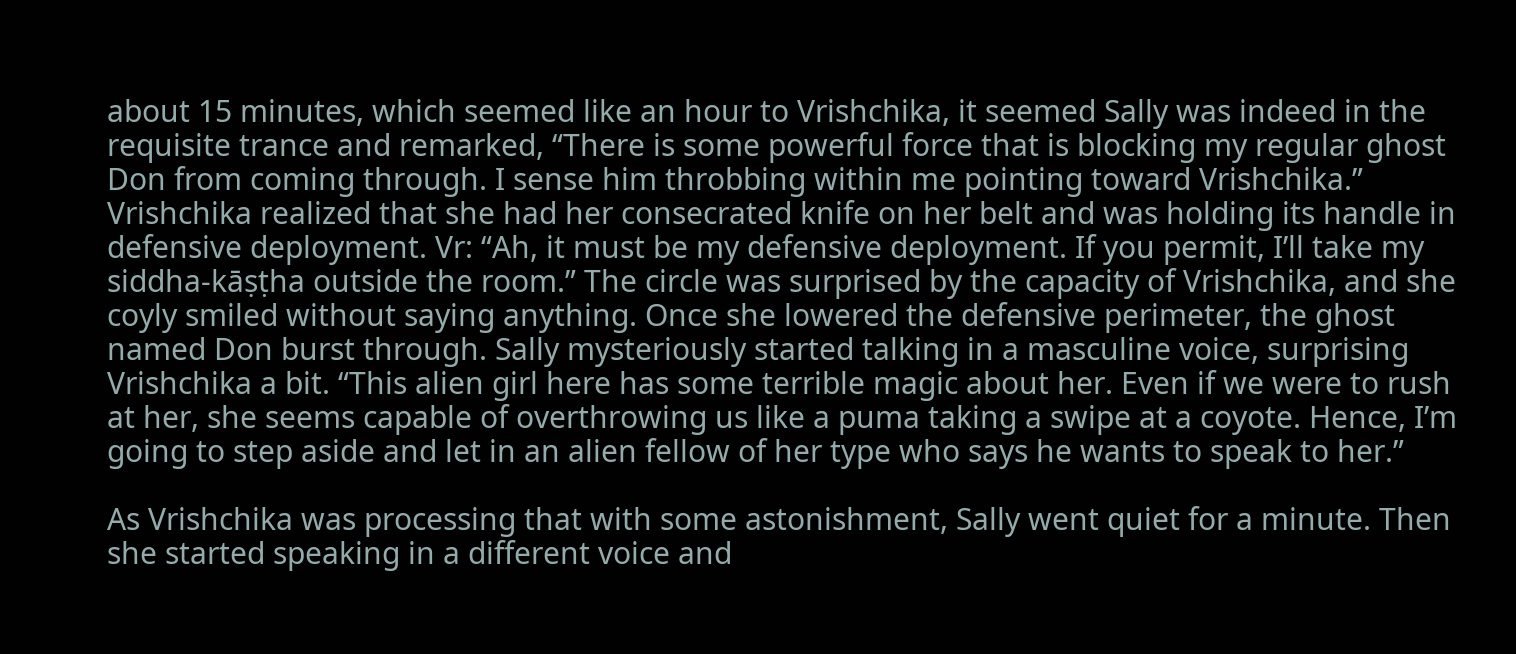about 15 minutes, which seemed like an hour to Vrishchika, it seemed Sally was indeed in the requisite trance and remarked, “There is some powerful force that is blocking my regular ghost Don from coming through. I sense him throbbing within me pointing toward Vrishchika.” Vrishchika realized that she had her consecrated knife on her belt and was holding its handle in defensive deployment. Vr: “Ah, it must be my defensive deployment. If you permit, I’ll take my siddha-kāṣṭha outside the room.” The circle was surprised by the capacity of Vrishchika, and she coyly smiled without saying anything. Once she lowered the defensive perimeter, the ghost named Don burst through. Sally mysteriously started talking in a masculine voice, surprising Vrishchika a bit. “This alien girl here has some terrible magic about her. Even if we were to rush at her, she seems capable of overthrowing us like a puma taking a swipe at a coyote. Hence, I’m going to step aside and let in an alien fellow of her type who says he wants to speak to her.”

As Vrishchika was processing that with some astonishment, Sally went quiet for a minute. Then she started speaking in a different voice and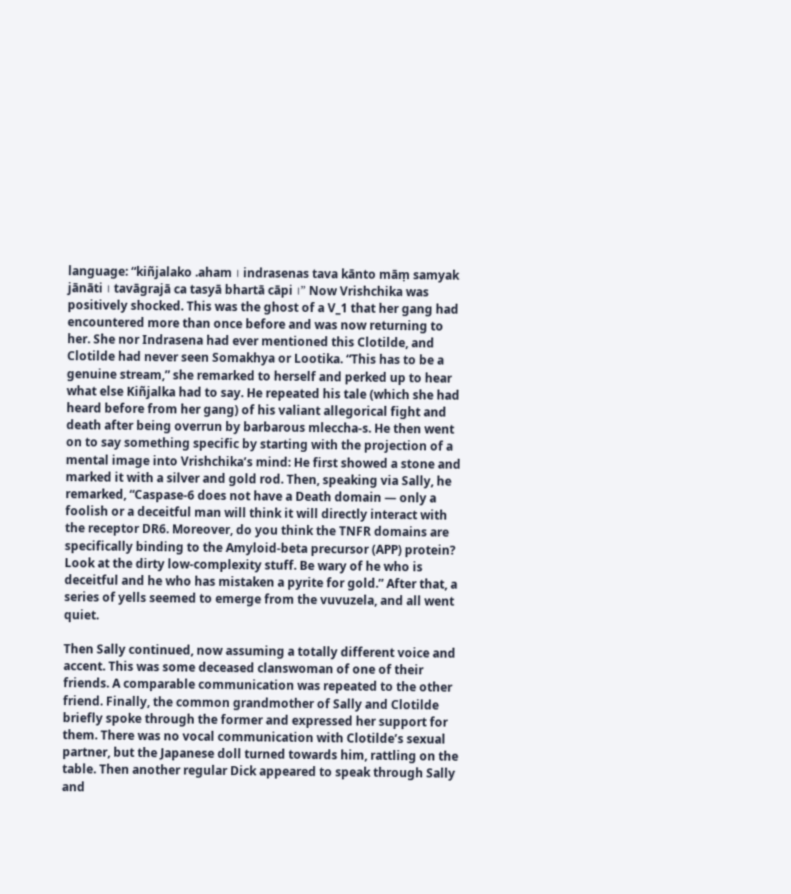language: “kiñjalako .aham । indrasenas tava kānto māṃ samyak jānāti । tavāgrajā ca tasyā bhartā cāpi ।” Now Vrishchika was positively shocked. This was the ghost of a V_1 that her gang had encountered more than once before and was now returning to her. She nor Indrasena had ever mentioned this Clotilde, and Clotilde had never seen Somakhya or Lootika. “This has to be a genuine stream,” she remarked to herself and perked up to hear what else Kiñjalka had to say. He repeated his tale (which she had heard before from her gang) of his valiant allegorical fight and death after being overrun by barbarous mleccha-s. He then went on to say something specific by starting with the projection of a mental image into Vrishchika’s mind: He first showed a stone and marked it with a silver and gold rod. Then, speaking via Sally, he remarked, “Caspase-6 does not have a Death domain — only a foolish or a deceitful man will think it will directly interact with the receptor DR6. Moreover, do you think the TNFR domains are specifically binding to the Amyloid-beta precursor (APP) protein? Look at the dirty low-complexity stuff. Be wary of he who is deceitful and he who has mistaken a pyrite for gold.” After that, a series of yells seemed to emerge from the vuvuzela, and all went quiet.

Then Sally continued, now assuming a totally different voice and accent. This was some deceased clanswoman of one of their friends. A comparable communication was repeated to the other friend. Finally, the common grandmother of Sally and Clotilde briefly spoke through the former and expressed her support for them. There was no vocal communication with Clotilde’s sexual partner, but the Japanese doll turned towards him, rattling on the table. Then another regular Dick appeared to speak through Sally and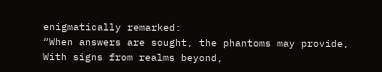enigmatically remarked:
“When answers are sought, the phantoms may provide,
With signs from realms beyond,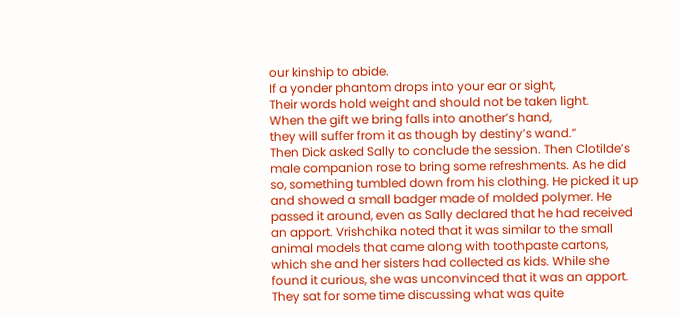our kinship to abide.
If a yonder phantom drops into your ear or sight,
Their words hold weight and should not be taken light.
When the gift we bring falls into another’s hand,
they will suffer from it as though by destiny’s wand.”
Then Dick asked Sally to conclude the session. Then Clotilde’s male companion rose to bring some refreshments. As he did so, something tumbled down from his clothing. He picked it up and showed a small badger made of molded polymer. He passed it around, even as Sally declared that he had received an apport. Vrishchika noted that it was similar to the small animal models that came along with toothpaste cartons, which she and her sisters had collected as kids. While she found it curious, she was unconvinced that it was an apport. They sat for some time discussing what was quite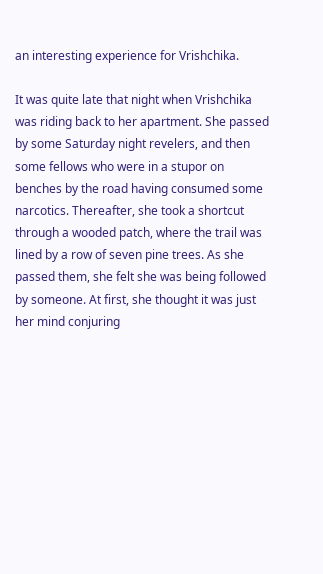an interesting experience for Vrishchika.

It was quite late that night when Vrishchika was riding back to her apartment. She passed by some Saturday night revelers, and then some fellows who were in a stupor on benches by the road having consumed some narcotics. Thereafter, she took a shortcut through a wooded patch, where the trail was lined by a row of seven pine trees. As she passed them, she felt she was being followed by someone. At first, she thought it was just her mind conjuring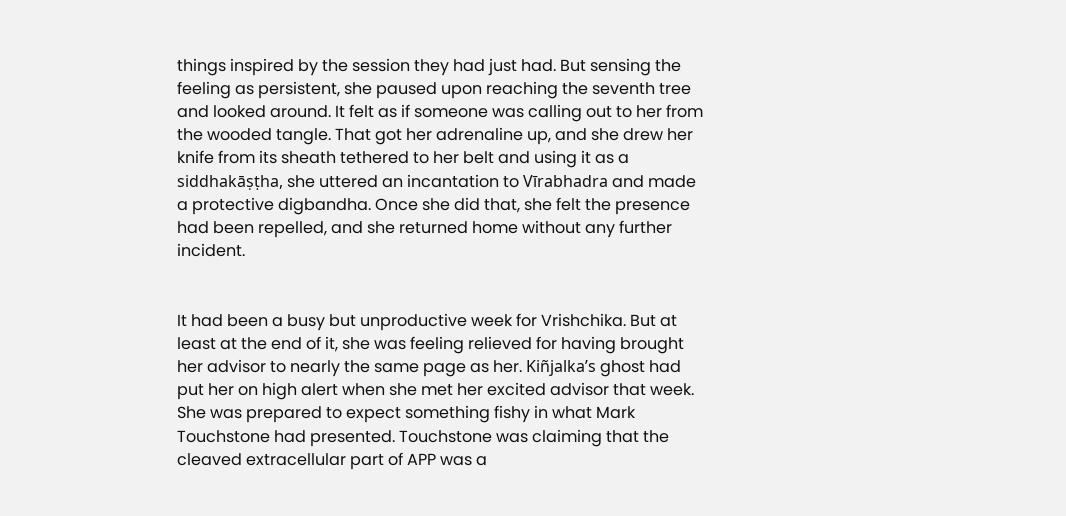things inspired by the session they had just had. But sensing the feeling as persistent, she paused upon reaching the seventh tree and looked around. It felt as if someone was calling out to her from the wooded tangle. That got her adrenaline up, and she drew her knife from its sheath tethered to her belt and using it as a siddhakāṣṭha, she uttered an incantation to Vīrabhadra and made a protective digbandha. Once she did that, she felt the presence had been repelled, and she returned home without any further incident.


It had been a busy but unproductive week for Vrishchika. But at least at the end of it, she was feeling relieved for having brought her advisor to nearly the same page as her. Kiñjalka’s ghost had put her on high alert when she met her excited advisor that week. She was prepared to expect something fishy in what Mark Touchstone had presented. Touchstone was claiming that the cleaved extracellular part of APP was a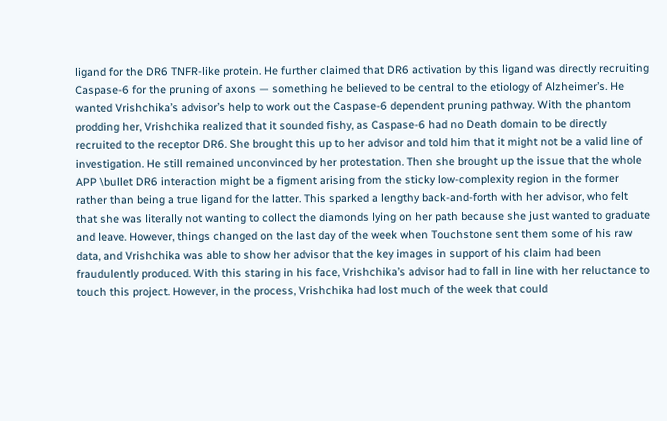ligand for the DR6 TNFR-like protein. He further claimed that DR6 activation by this ligand was directly recruiting Caspase-6 for the pruning of axons — something he believed to be central to the etiology of Alzheimer’s. He wanted Vrishchika’s advisor’s help to work out the Caspase-6 dependent pruning pathway. With the phantom prodding her, Vrishchika realized that it sounded fishy, as Caspase-6 had no Death domain to be directly recruited to the receptor DR6. She brought this up to her advisor and told him that it might not be a valid line of investigation. He still remained unconvinced by her protestation. Then she brought up the issue that the whole APP \bullet DR6 interaction might be a figment arising from the sticky low-complexity region in the former rather than being a true ligand for the latter. This sparked a lengthy back-and-forth with her advisor, who felt that she was literally not wanting to collect the diamonds lying on her path because she just wanted to graduate and leave. However, things changed on the last day of the week when Touchstone sent them some of his raw data, and Vrishchika was able to show her advisor that the key images in support of his claim had been fraudulently produced. With this staring in his face, Vrishchika’s advisor had to fall in line with her reluctance to touch this project. However, in the process, Vrishchika had lost much of the week that could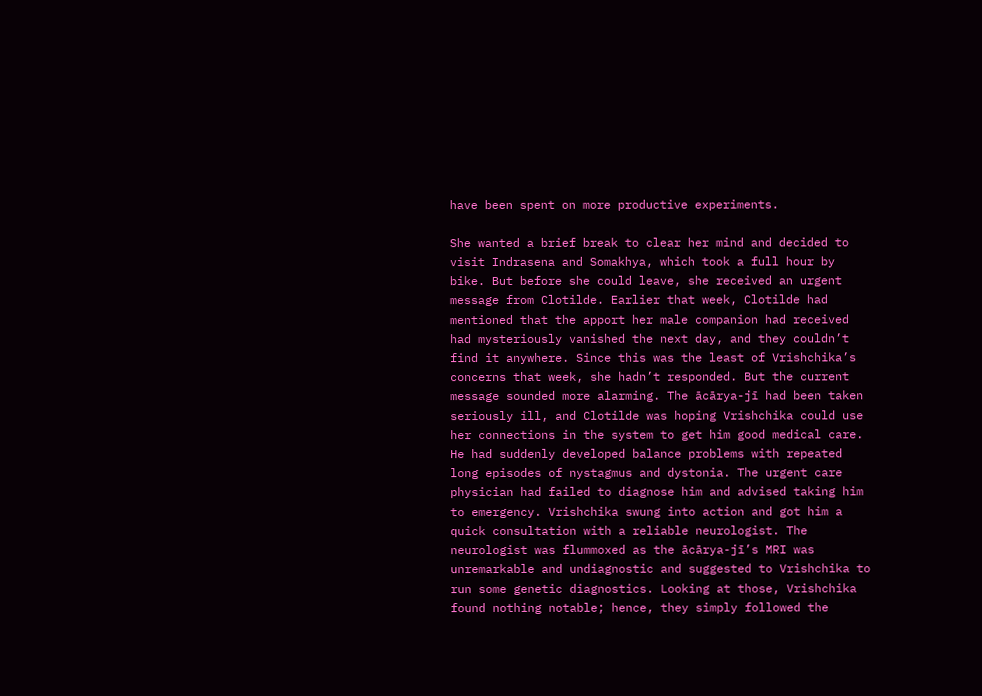have been spent on more productive experiments.

She wanted a brief break to clear her mind and decided to visit Indrasena and Somakhya, which took a full hour by bike. But before she could leave, she received an urgent message from Clotilde. Earlier that week, Clotilde had mentioned that the apport her male companion had received had mysteriously vanished the next day, and they couldn’t find it anywhere. Since this was the least of Vrishchika’s concerns that week, she hadn’t responded. But the current message sounded more alarming. The ācārya-jī had been taken seriously ill, and Clotilde was hoping Vrishchika could use her connections in the system to get him good medical care. He had suddenly developed balance problems with repeated long episodes of nystagmus and dystonia. The urgent care physician had failed to diagnose him and advised taking him to emergency. Vrishchika swung into action and got him a quick consultation with a reliable neurologist. The neurologist was flummoxed as the ācārya-jī’s MRI was unremarkable and undiagnostic and suggested to Vrishchika to run some genetic diagnostics. Looking at those, Vrishchika found nothing notable; hence, they simply followed the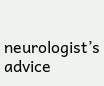neurologist’s advice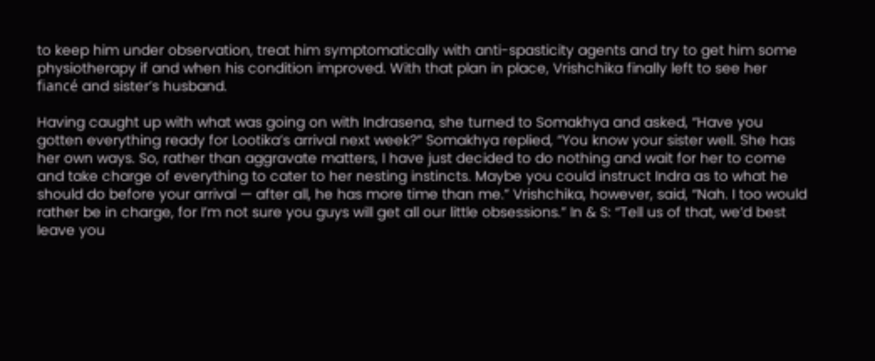to keep him under observation, treat him symptomatically with anti-spasticity agents and try to get him some physiotherapy if and when his condition improved. With that plan in place, Vrishchika finally left to see her fiancé and sister’s husband.

Having caught up with what was going on with Indrasena, she turned to Somakhya and asked, “Have you gotten everything ready for Lootika’s arrival next week?” Somakhya replied, “You know your sister well. She has her own ways. So, rather than aggravate matters, I have just decided to do nothing and wait for her to come and take charge of everything to cater to her nesting instincts. Maybe you could instruct Indra as to what he should do before your arrival — after all, he has more time than me.” Vrishchika, however, said, “Nah. I too would rather be in charge, for I’m not sure you guys will get all our little obsessions.” In & S: “Tell us of that, we’d best leave you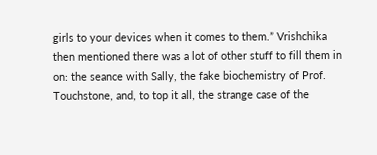girls to your devices when it comes to them.” Vrishchika then mentioned there was a lot of other stuff to fill them in on: the seance with Sally, the fake biochemistry of Prof. Touchstone, and, to top it all, the strange case of the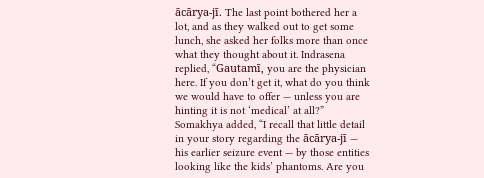ācārya-jī. The last point bothered her a lot, and as they walked out to get some lunch, she asked her folks more than once what they thought about it. Indrasena replied, “Gautamī, you are the physician here. If you don’t get it, what do you think we would have to offer — unless you are hinting it is not ‘medical’ at all?” Somakhya added, “I recall that little detail in your story regarding the ācārya-jī — his earlier seizure event — by those entities looking like the kids’ phantoms. Are you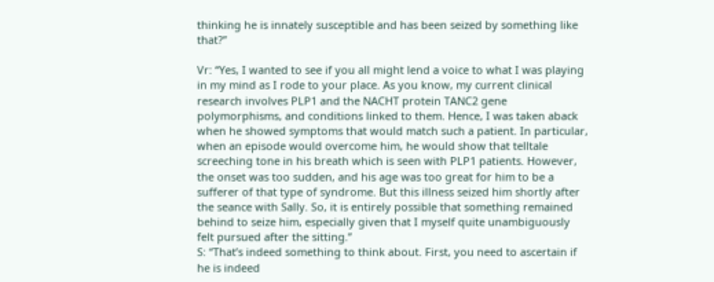thinking he is innately susceptible and has been seized by something like that?”

Vr: “Yes, I wanted to see if you all might lend a voice to what I was playing in my mind as I rode to your place. As you know, my current clinical research involves PLP1 and the NACHT protein TANC2 gene polymorphisms, and conditions linked to them. Hence, I was taken aback when he showed symptoms that would match such a patient. In particular, when an episode would overcome him, he would show that telltale screeching tone in his breath which is seen with PLP1 patients. However, the onset was too sudden, and his age was too great for him to be a sufferer of that type of syndrome. But this illness seized him shortly after the seance with Sally. So, it is entirely possible that something remained behind to seize him, especially given that I myself quite unambiguously felt pursued after the sitting.”
S: “That’s indeed something to think about. First, you need to ascertain if he is indeed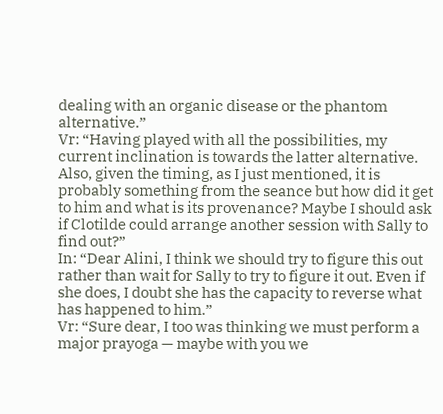dealing with an organic disease or the phantom alternative.”
Vr: “Having played with all the possibilities, my current inclination is towards the latter alternative. Also, given the timing, as I just mentioned, it is probably something from the seance but how did it get to him and what is its provenance? Maybe I should ask if Clotilde could arrange another session with Sally to find out?”
In: “Dear Alini, I think we should try to figure this out rather than wait for Sally to try to figure it out. Even if she does, I doubt she has the capacity to reverse what has happened to him.”
Vr: “Sure dear, I too was thinking we must perform a major prayoga — maybe with you we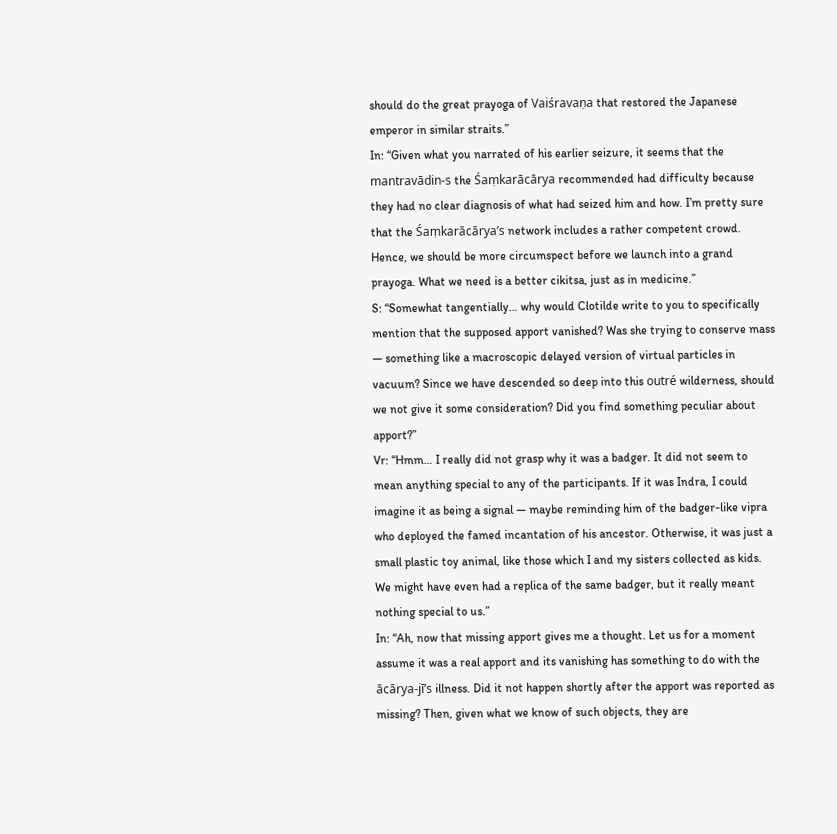should do the great prayoga of Vaiśravaṇa that restored the Japanese emperor in similar straits.”
In: “Given what you narrated of his earlier seizure, it seems that the mantravādin-s the Śaṃkarācārya recommended had difficulty because they had no clear diagnosis of what had seized him and how. I’m pretty sure that the Śaṃkarācārya’s network includes a rather competent crowd. Hence, we should be more circumspect before we launch into a grand prayoga. What we need is a better cikitsa, just as in medicine.”
S: “Somewhat tangentially… why would Clotilde write to you to specifically mention that the supposed apport vanished? Was she trying to conserve mass — something like a macroscopic delayed version of virtual particles in vacuum? Since we have descended so deep into this outré wilderness, should we not give it some consideration? Did you find something peculiar about apport?”
Vr: “Hmm… I really did not grasp why it was a badger. It did not seem to mean anything special to any of the participants. If it was Indra, I could imagine it as being a signal — maybe reminding him of the badger-like vipra who deployed the famed incantation of his ancestor. Otherwise, it was just a small plastic toy animal, like those which I and my sisters collected as kids. We might have even had a replica of the same badger, but it really meant nothing special to us.”
In: “Ah, now that missing apport gives me a thought. Let us for a moment assume it was a real apport and its vanishing has something to do with the ācārya-jī’s illness. Did it not happen shortly after the apport was reported as missing? Then, given what we know of such objects, they are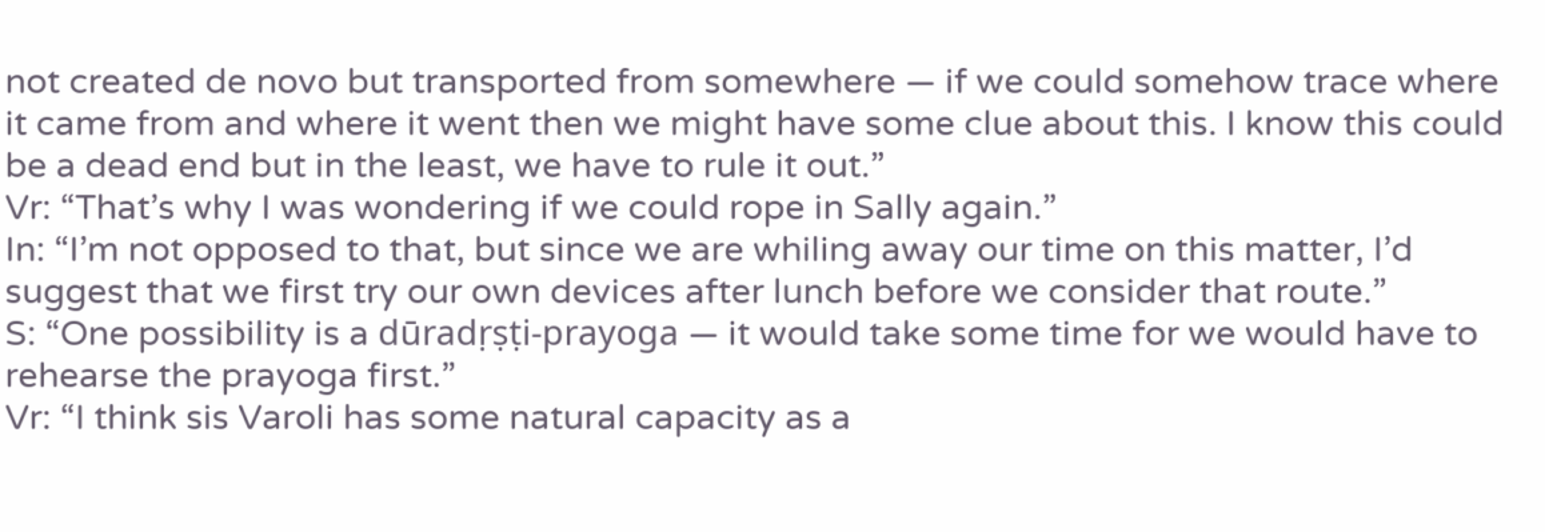not created de novo but transported from somewhere — if we could somehow trace where it came from and where it went then we might have some clue about this. I know this could be a dead end but in the least, we have to rule it out.”
Vr: “That’s why I was wondering if we could rope in Sally again.”
In: “I’m not opposed to that, but since we are whiling away our time on this matter, I’d suggest that we first try our own devices after lunch before we consider that route.”
S: “One possibility is a dūradṛṣṭi-prayoga — it would take some time for we would have to rehearse the prayoga first.”
Vr: “I think sis Varoli has some natural capacity as a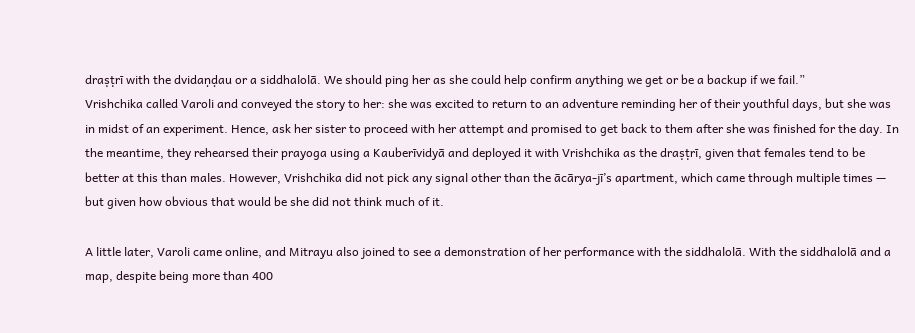draṣṭrī with the dvidaṇḍau or a siddhalolā. We should ping her as she could help confirm anything we get or be a backup if we fail.”
Vrishchika called Varoli and conveyed the story to her: she was excited to return to an adventure reminding her of their youthful days, but she was in midst of an experiment. Hence, ask her sister to proceed with her attempt and promised to get back to them after she was finished for the day. In the meantime, they rehearsed their prayoga using a Kauberīvidyā and deployed it with Vrishchika as the draṣṭrī, given that females tend to be better at this than males. However, Vrishchika did not pick any signal other than the ācārya-jī’s apartment, which came through multiple times — but given how obvious that would be she did not think much of it.

A little later, Varoli came online, and Mitrayu also joined to see a demonstration of her performance with the siddhalolā. With the siddhalolā and a map, despite being more than 400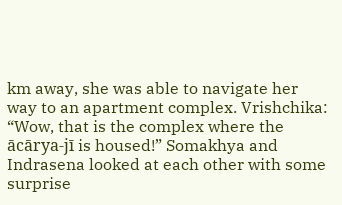km away, she was able to navigate her way to an apartment complex. Vrishchika: “Wow, that is the complex where the ācārya-jī is housed!” Somakhya and Indrasena looked at each other with some surprise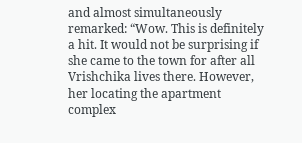and almost simultaneously remarked: “Wow. This is definitely a hit. It would not be surprising if she came to the town for after all Vrishchika lives there. However, her locating the apartment complex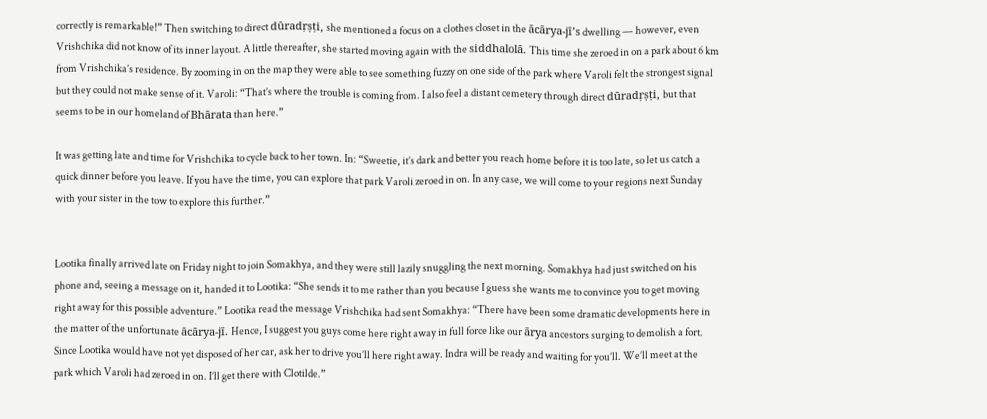correctly is remarkable!” Then switching to direct dūradṛṣṭi, she mentioned a focus on a clothes closet in the ācārya-jī’s dwelling — however, even Vrishchika did not know of its inner layout. A little thereafter, she started moving again with the siddhalolā. This time she zeroed in on a park about 6 km from Vrishchika’s residence. By zooming in on the map they were able to see something fuzzy on one side of the park where Varoli felt the strongest signal but they could not make sense of it. Varoli: “That’s where the trouble is coming from. I also feel a distant cemetery through direct dūradṛṣṭi, but that seems to be in our homeland of Bhārata than here.”

It was getting late and time for Vrishchika to cycle back to her town. In: “Sweetie, it’s dark and better you reach home before it is too late, so let us catch a quick dinner before you leave. If you have the time, you can explore that park Varoli zeroed in on. In any case, we will come to your regions next Sunday with your sister in the tow to explore this further.”


Lootika finally arrived late on Friday night to join Somakhya, and they were still lazily snuggling the next morning. Somakhya had just switched on his phone and, seeing a message on it, handed it to Lootika: “She sends it to me rather than you because I guess she wants me to convince you to get moving right away for this possible adventure.” Lootika read the message Vrishchika had sent Somakhya: “There have been some dramatic developments here in the matter of the unfortunate ācārya-jī. Hence, I suggest you guys come here right away in full force like our ārya ancestors surging to demolish a fort. Since Lootika would have not yet disposed of her car, ask her to drive you’ll here right away. Indra will be ready and waiting for you’ll. We’ll meet at the park which Varoli had zeroed in on. I’ll get there with Clotilde.”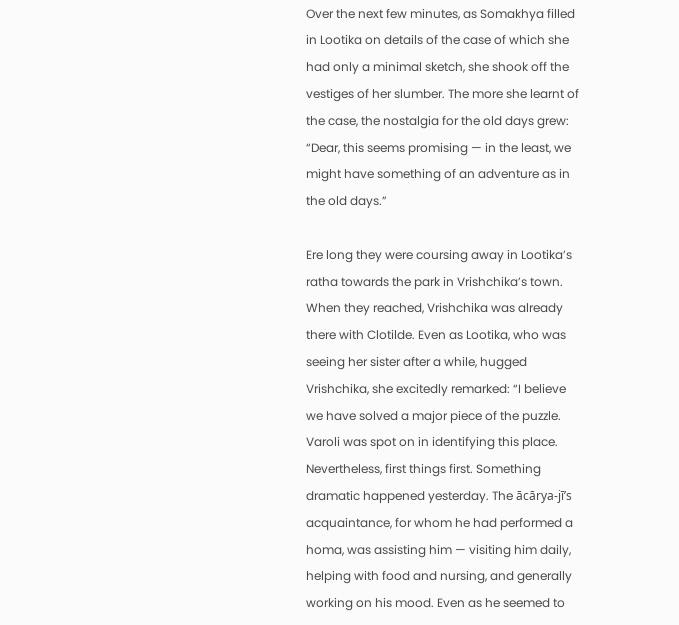Over the next few minutes, as Somakhya filled in Lootika on details of the case of which she had only a minimal sketch, she shook off the vestiges of her slumber. The more she learnt of the case, the nostalgia for the old days grew: “Dear, this seems promising — in the least, we might have something of an adventure as in the old days.”

Ere long they were coursing away in Lootika’s ratha towards the park in Vrishchika’s town. When they reached, Vrishchika was already there with Clotilde. Even as Lootika, who was seeing her sister after a while, hugged Vrishchika, she excitedly remarked: “I believe we have solved a major piece of the puzzle. Varoli was spot on in identifying this place. Nevertheless, first things first. Something dramatic happened yesterday. The ācārya-jī’s acquaintance, for whom he had performed a homa, was assisting him — visiting him daily, helping with food and nursing, and generally working on his mood. Even as he seemed to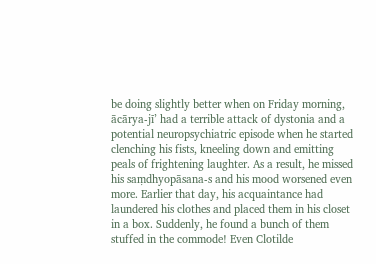be doing slightly better when on Friday morning, ācārya-jī’ had a terrible attack of dystonia and a potential neuropsychiatric episode when he started clenching his fists, kneeling down and emitting peals of frightening laughter. As a result, he missed his saṃdhyopāsana-s and his mood worsened even more. Earlier that day, his acquaintance had laundered his clothes and placed them in his closet in a box. Suddenly, he found a bunch of them stuffed in the commode! Even Clotilde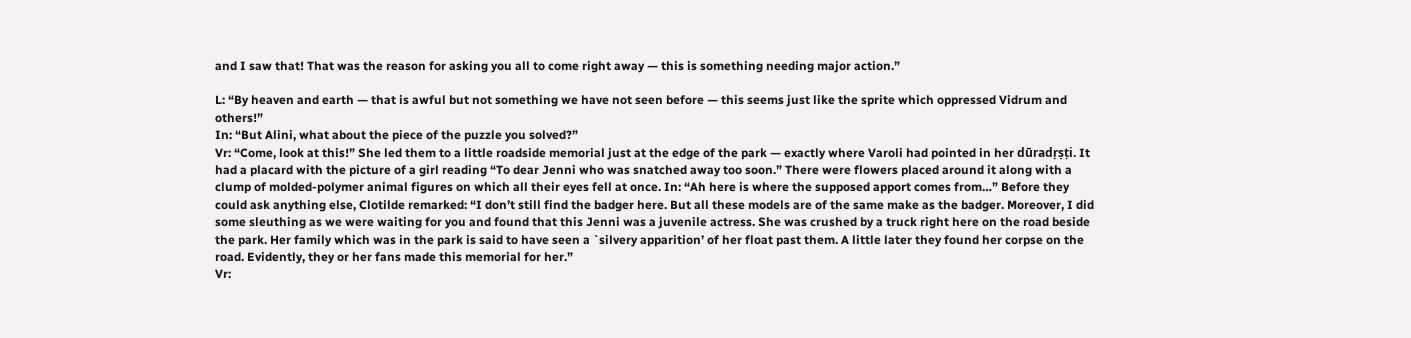and I saw that! That was the reason for asking you all to come right away — this is something needing major action.”

L: “By heaven and earth — that is awful but not something we have not seen before — this seems just like the sprite which oppressed Vidrum and others!”
In: “But Alini, what about the piece of the puzzle you solved?”
Vr: “Come, look at this!” She led them to a little roadside memorial just at the edge of the park — exactly where Varoli had pointed in her dūradṛṣṭi. It had a placard with the picture of a girl reading “To dear Jenni who was snatched away too soon.” There were flowers placed around it along with a clump of molded-polymer animal figures on which all their eyes fell at once. In: “Ah here is where the supposed apport comes from…” Before they could ask anything else, Clotilde remarked: “I don’t still find the badger here. But all these models are of the same make as the badger. Moreover, I did some sleuthing as we were waiting for you and found that this Jenni was a juvenile actress. She was crushed by a truck right here on the road beside the park. Her family which was in the park is said to have seen a `silvery apparition’ of her float past them. A little later they found her corpse on the road. Evidently, they or her fans made this memorial for her.”
Vr: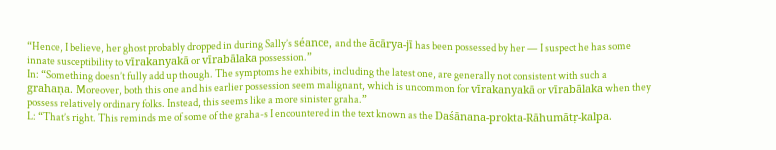“Hence, I believe, her ghost probably dropped in during Sally’s séance, and the ācārya-jī has been possessed by her — I suspect he has some innate susceptibility to vīrakanyakā or vīrabālaka possession.”
In: “Something doesn’t fully add up though. The symptoms he exhibits, including the latest one, are generally not consistent with such a grahaṇa. Moreover, both this one and his earlier possession seem malignant, which is uncommon for vīrakanyakā or vīrabālaka when they possess relatively ordinary folks. Instead, this seems like a more sinister graha.”
L: “That’s right. This reminds me of some of the graha-s I encountered in the text known as the Daśānana-prokta-Rāhumātṛ-kalpa.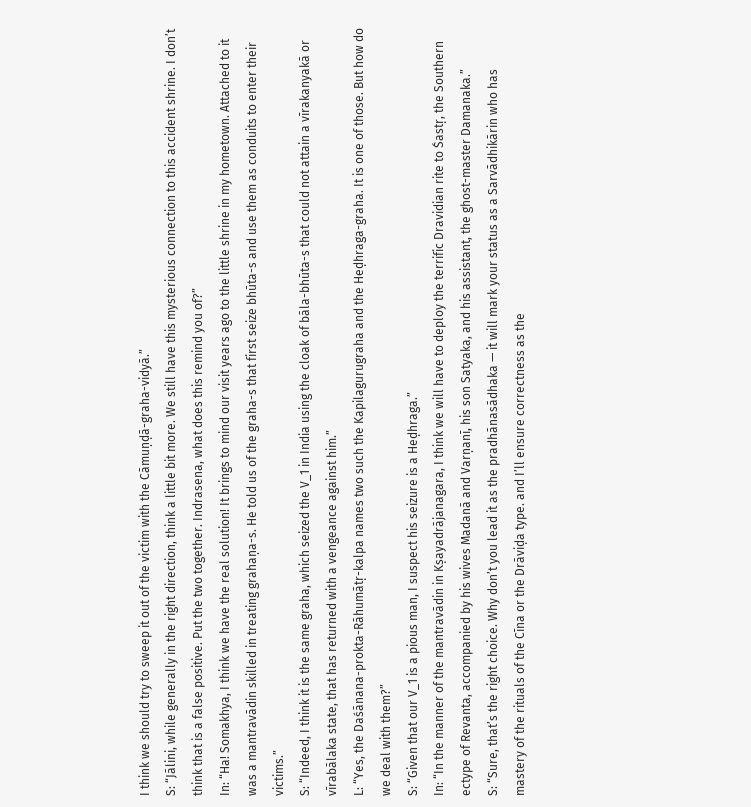I think we should try to sweep it out of the victim with the Cāmuṇḍā-graha-vidyā.”
S: “Jālini, while generally in the right direction, think a little bit more. We still have this mysterious connection to this accident shrine. I don’t think that is a false positive. Put the two together. Indrasena, what does this remind you of?”
In: “Ha! Somakhya, I think we have the real solution! It brings to mind our visit years ago to the little shrine in my hometown. Attached to it was a mantravādin skilled in treating grahaṇa-s. He told us of the graha-s that first seize bhūta-s and use them as conduits to enter their victims.”
S: “Indeed, I think it is the same graha, which seized the V_1 in India using the cloak of bāla-bhūta-s that could not attain a vīrakanyakā or vīrabālaka state, that has returned with a vengeance against him.”
L: “Yes, the Daśānana-prokta-Rāhumātṛ-kalpa names two such the Kapilagurugraha and the Heḍhraga-graha. It is one of those. But how do we deal with them?”
S: “Given that our V_1 is a pious man, I suspect his seizure is a Heḍhraga.”
In: “In the manner of the mantravādin in Kṣayadrājanagara, I think we will have to deploy the terrific Dravidian rite to Śastṛ, the Southern ectype of Revanta, accompanied by his wives Madanā and Varṇanī, his son Satyaka, and his assistant, the ghost-master Damanaka.”
S: “Sure, that’s the right choice. Why don’t you lead it as the pradhānasādhaka — it will mark your status as a Sarvādhikārin who has mastery of the rituals of the Cīna or the Drāviḍa type. and I’ll ensure correctness as the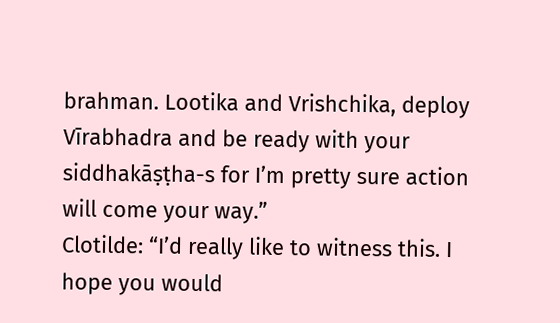brahman. Lootika and Vrishchika, deploy Vīrabhadra and be ready with your siddhakāṣṭha-s for I’m pretty sure action will come your way.”
Clotilde: “I’d really like to witness this. I hope you would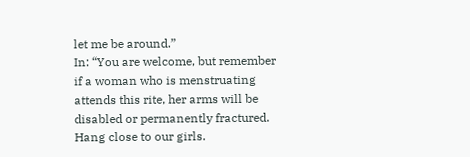let me be around.”
In: “You are welcome, but remember if a woman who is menstruating attends this rite, her arms will be disabled or permanently fractured. Hang close to our girls.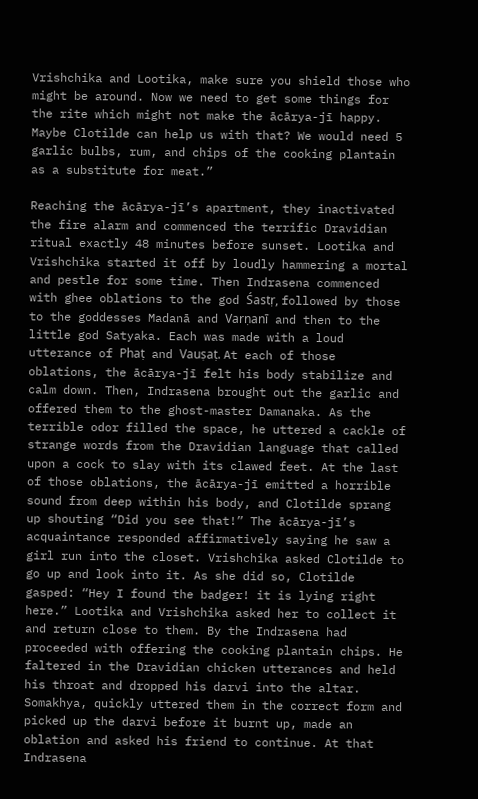Vrishchika and Lootika, make sure you shield those who might be around. Now we need to get some things for the rite which might not make the ācārya-jī happy. Maybe Clotilde can help us with that? We would need 5 garlic bulbs, rum, and chips of the cooking plantain as a substitute for meat.”

Reaching the ācārya-jī’s apartment, they inactivated the fire alarm and commenced the terrific Dravidian ritual exactly 48 minutes before sunset. Lootika and Vrishchika started it off by loudly hammering a mortal and pestle for some time. Then Indrasena commenced with ghee oblations to the god Śastṛ, followed by those to the goddesses Madanā and Varṇanī and then to the little god Satyaka. Each was made with a loud utterance of Phaṭ and Vauṣaṭ. At each of those oblations, the ācārya-jī felt his body stabilize and calm down. Then, Indrasena brought out the garlic and offered them to the ghost-master Damanaka. As the terrible odor filled the space, he uttered a cackle of strange words from the Dravidian language that called upon a cock to slay with its clawed feet. At the last of those oblations, the ācārya-jī emitted a horrible sound from deep within his body, and Clotilde sprang up shouting “Did you see that!” The ācārya-jī’s acquaintance responded affirmatively saying he saw a girl run into the closet. Vrishchika asked Clotilde to go up and look into it. As she did so, Clotilde gasped: “Hey I found the badger! it is lying right here.” Lootika and Vrishchika asked her to collect it and return close to them. By the Indrasena had proceeded with offering the cooking plantain chips. He faltered in the Dravidian chicken utterances and held his throat and dropped his darvi into the altar. Somakhya, quickly uttered them in the correct form and picked up the darvi before it burnt up, made an oblation and asked his friend to continue. At that Indrasena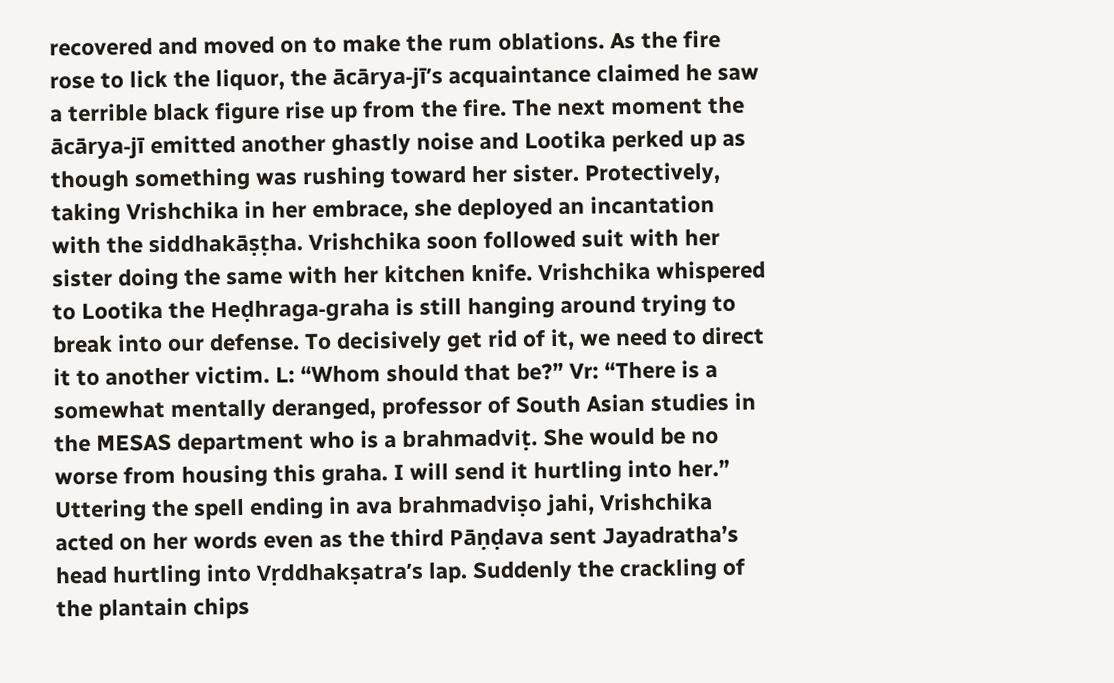recovered and moved on to make the rum oblations. As the fire rose to lick the liquor, the ācārya-jī’s acquaintance claimed he saw a terrible black figure rise up from the fire. The next moment the ācārya-jī emitted another ghastly noise and Lootika perked up as though something was rushing toward her sister. Protectively, taking Vrishchika in her embrace, she deployed an incantation with the siddhakāṣṭha. Vrishchika soon followed suit with her sister doing the same with her kitchen knife. Vrishchika whispered to Lootika the Heḍhraga-graha is still hanging around trying to break into our defense. To decisively get rid of it, we need to direct it to another victim. L: “Whom should that be?” Vr: “There is a somewhat mentally deranged, professor of South Asian studies in the MESAS department who is a brahmadviṭ. She would be no worse from housing this graha. I will send it hurtling into her.” Uttering the spell ending in ava brahmadviṣo jahi, Vrishchika acted on her words even as the third Pāṇḍava sent Jayadratha’s head hurtling into Vṛddhakṣatra’s lap. Suddenly the crackling of the plantain chips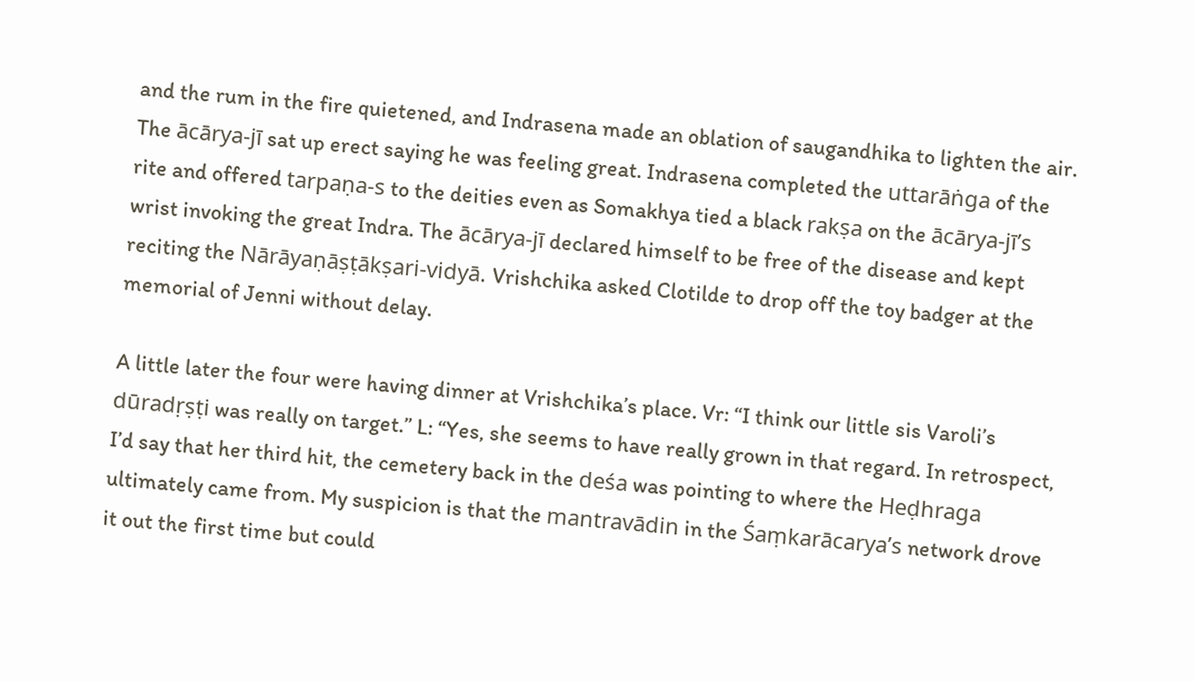and the rum in the fire quietened, and Indrasena made an oblation of saugandhika to lighten the air. The ācārya-jī sat up erect saying he was feeling great. Indrasena completed the uttarāṅga of the rite and offered tarpaṇa-s to the deities even as Somakhya tied a black rakṣa on the ācārya-jī’s wrist invoking the great Indra. The ācārya-jī declared himself to be free of the disease and kept reciting the Nārāyaṇāṣṭākṣari-vidyā. Vrishchika asked Clotilde to drop off the toy badger at the memorial of Jenni without delay.

A little later the four were having dinner at Vrishchika’s place. Vr: “I think our little sis Varoli’s dūradṛṣṭi was really on target.” L: “Yes, she seems to have really grown in that regard. In retrospect, I’d say that her third hit, the cemetery back in the deśa was pointing to where the Heḍhraga ultimately came from. My suspicion is that the mantravādin in the Śaṃkarācarya’s network drove it out the first time but could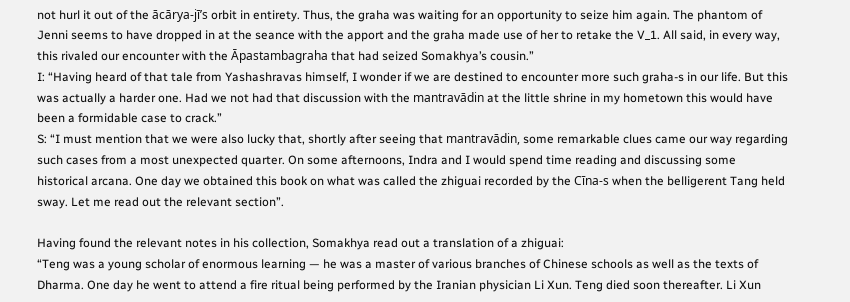not hurl it out of the ācārya-jī’s orbit in entirety. Thus, the graha was waiting for an opportunity to seize him again. The phantom of Jenni seems to have dropped in at the seance with the apport and the graha made use of her to retake the V_1. All said, in every way, this rivaled our encounter with the Āpastambagraha that had seized Somakhya’s cousin.”
I: “Having heard of that tale from Yashashravas himself, I wonder if we are destined to encounter more such graha-s in our life. But this was actually a harder one. Had we not had that discussion with the mantravādin at the little shrine in my hometown this would have been a formidable case to crack.”
S: “I must mention that we were also lucky that, shortly after seeing that mantravādin, some remarkable clues came our way regarding such cases from a most unexpected quarter. On some afternoons, Indra and I would spend time reading and discussing some historical arcana. One day we obtained this book on what was called the zhiguai recorded by the Cīna-s when the belligerent Tang held sway. Let me read out the relevant section”.

Having found the relevant notes in his collection, Somakhya read out a translation of a zhiguai:
“Teng was a young scholar of enormous learning — he was a master of various branches of Chinese schools as well as the texts of Dharma. One day he went to attend a fire ritual being performed by the Iranian physician Li Xun. Teng died soon thereafter. Li Xun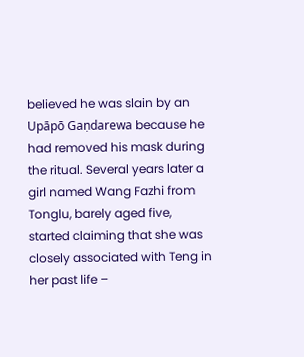believed he was slain by an Upāpō Gaṇdarewa because he had removed his mask during the ritual. Several years later a girl named Wang Fazhi from Tonglu, barely aged five, started claiming that she was closely associated with Teng in her past life –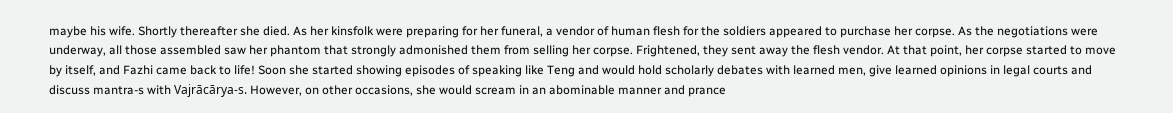maybe his wife. Shortly thereafter she died. As her kinsfolk were preparing for her funeral, a vendor of human flesh for the soldiers appeared to purchase her corpse. As the negotiations were underway, all those assembled saw her phantom that strongly admonished them from selling her corpse. Frightened, they sent away the flesh vendor. At that point, her corpse started to move by itself, and Fazhi came back to life! Soon she started showing episodes of speaking like Teng and would hold scholarly debates with learned men, give learned opinions in legal courts and discuss mantra-s with Vajrācārya-s. However, on other occasions, she would scream in an abominable manner and prance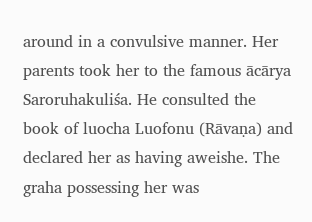around in a convulsive manner. Her parents took her to the famous ācārya Saroruhakuliśa. He consulted the book of luocha Luofonu (Rāvaṇa) and declared her as having aweishe. The graha possessing her was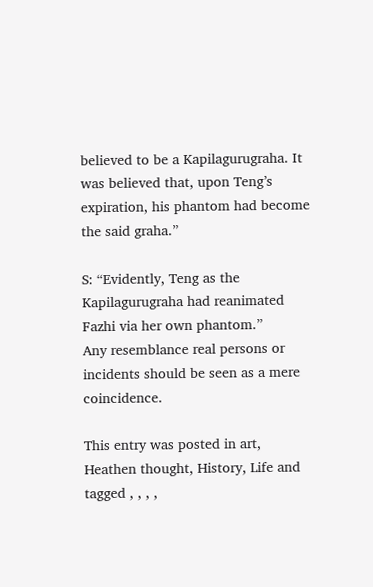believed to be a Kapilagurugraha. It was believed that, upon Teng’s expiration, his phantom had become the said graha.”

S: “Evidently, Teng as the Kapilagurugraha had reanimated Fazhi via her own phantom.”
Any resemblance real persons or incidents should be seen as a mere coincidence.

This entry was posted in art, Heathen thought, History, Life and tagged , , , ,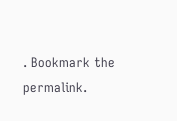. Bookmark the permalink.